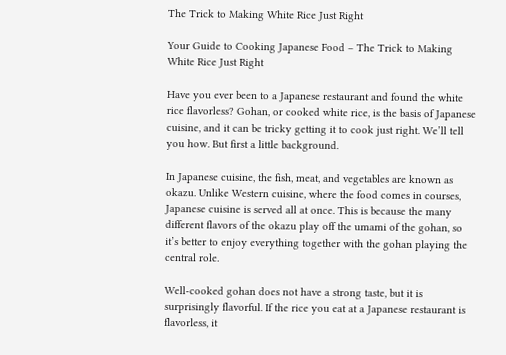The Trick to Making White Rice Just Right

Your Guide to Cooking Japanese Food – The Trick to Making White Rice Just Right

Have you ever been to a Japanese restaurant and found the white rice flavorless? Gohan, or cooked white rice, is the basis of Japanese cuisine, and it can be tricky getting it to cook just right. We’ll tell you how. But first a little background.

In Japanese cuisine, the fish, meat, and vegetables are known as okazu. Unlike Western cuisine, where the food comes in courses, Japanese cuisine is served all at once. This is because the many different flavors of the okazu play off the umami of the gohan, so it’s better to enjoy everything together with the gohan playing the central role.

Well-cooked gohan does not have a strong taste, but it is surprisingly flavorful. If the rice you eat at a Japanese restaurant is flavorless, it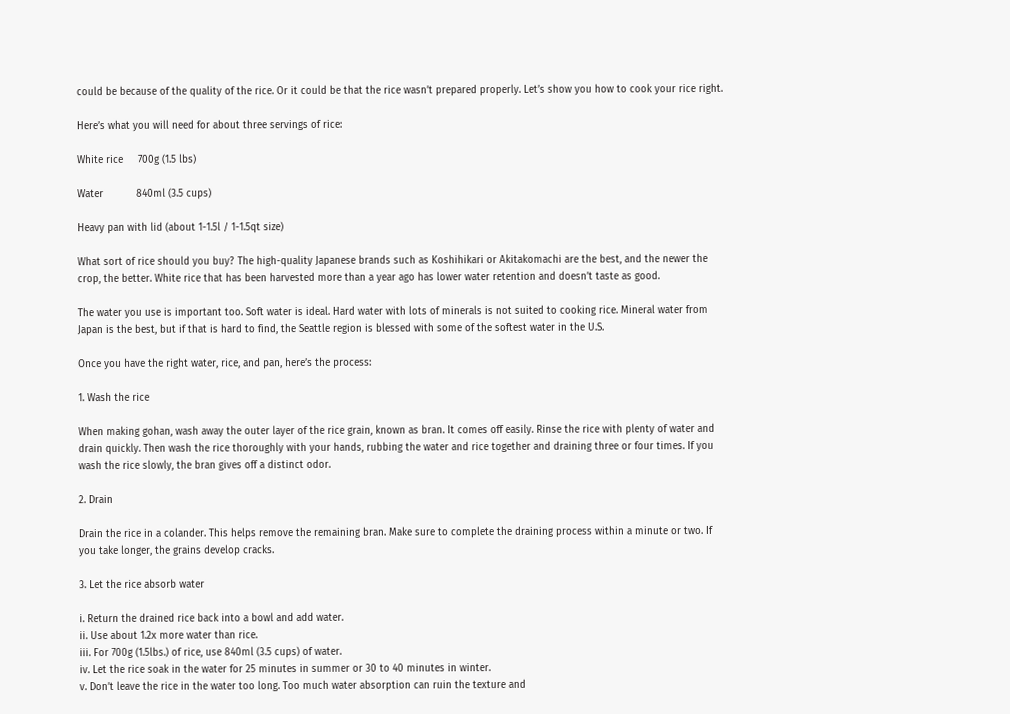could be because of the quality of the rice. Or it could be that the rice wasn’t prepared properly. Let’s show you how to cook your rice right.

Here’s what you will need for about three servings of rice:

White rice     700g (1.5 lbs)

Water           840ml (3.5 cups)

Heavy pan with lid (about 1-1.5l / 1-1.5qt size)

What sort of rice should you buy? The high-quality Japanese brands such as Koshihikari or Akitakomachi are the best, and the newer the crop, the better. White rice that has been harvested more than a year ago has lower water retention and doesn’t taste as good.

The water you use is important too. Soft water is ideal. Hard water with lots of minerals is not suited to cooking rice. Mineral water from Japan is the best, but if that is hard to find, the Seattle region is blessed with some of the softest water in the U.S.

Once you have the right water, rice, and pan, here’s the process:

1. Wash the rice

When making gohan, wash away the outer layer of the rice grain, known as bran. It comes off easily. Rinse the rice with plenty of water and drain quickly. Then wash the rice thoroughly with your hands, rubbing the water and rice together and draining three or four times. If you wash the rice slowly, the bran gives off a distinct odor.

2. Drain

Drain the rice in a colander. This helps remove the remaining bran. Make sure to complete the draining process within a minute or two. If you take longer, the grains develop cracks.

3. Let the rice absorb water

i. Return the drained rice back into a bowl and add water.
ii. Use about 1.2x more water than rice.
iii. For 700g (1.5lbs.) of rice, use 840ml (3.5 cups) of water.
iv. Let the rice soak in the water for 25 minutes in summer or 30 to 40 minutes in winter.
v. Don’t leave the rice in the water too long. Too much water absorption can ruin the texture and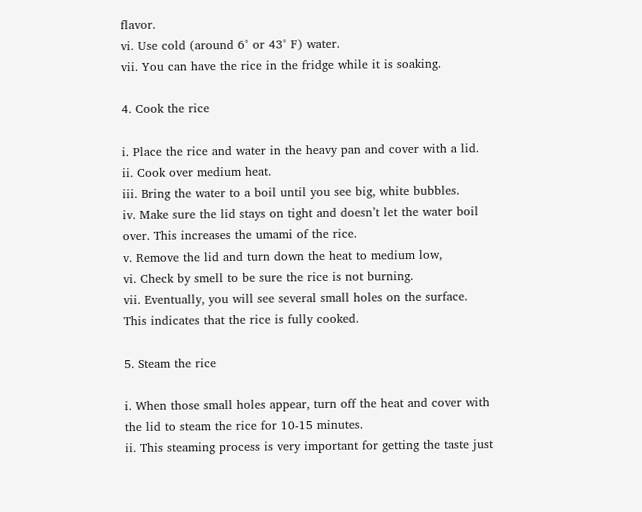flavor.
vi. Use cold (around 6° or 43° F) water.
vii. You can have the rice in the fridge while it is soaking.

4. Cook the rice

i. Place the rice and water in the heavy pan and cover with a lid.
ii. Cook over medium heat.
iii. Bring the water to a boil until you see big, white bubbles.
iv. Make sure the lid stays on tight and doesn’t let the water boil over. This increases the umami of the rice.
v. Remove the lid and turn down the heat to medium low,
vi. Check by smell to be sure the rice is not burning.
vii. Eventually, you will see several small holes on the surface. This indicates that the rice is fully cooked.

5. Steam the rice

i. When those small holes appear, turn off the heat and cover with the lid to steam the rice for 10-15 minutes.
ii. This steaming process is very important for getting the taste just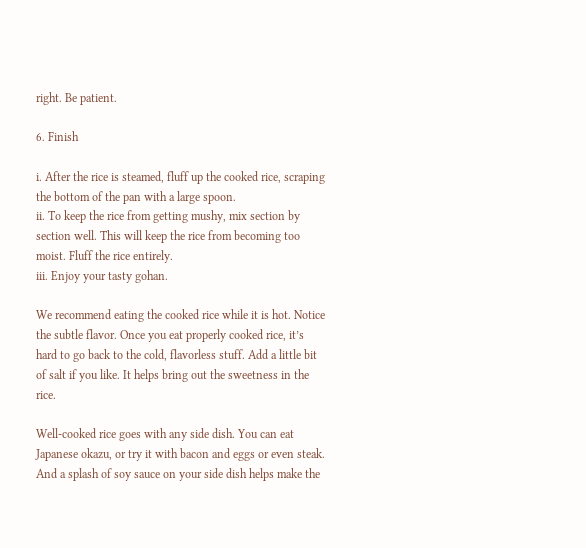right. Be patient.

6. Finish

i. After the rice is steamed, fluff up the cooked rice, scraping the bottom of the pan with a large spoon.
ii. To keep the rice from getting mushy, mix section by section well. This will keep the rice from becoming too moist. Fluff the rice entirely.
iii. Enjoy your tasty gohan.

We recommend eating the cooked rice while it is hot. Notice the subtle flavor. Once you eat properly cooked rice, it’s hard to go back to the cold, flavorless stuff. Add a little bit of salt if you like. It helps bring out the sweetness in the rice.

Well-cooked rice goes with any side dish. You can eat Japanese okazu, or try it with bacon and eggs or even steak. And a splash of soy sauce on your side dish helps make the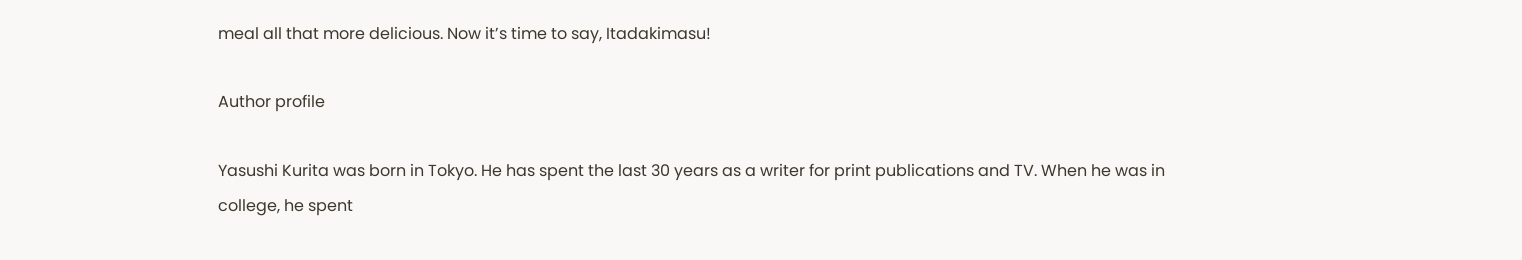meal all that more delicious. Now it’s time to say, Itadakimasu!

Author profile

Yasushi Kurita was born in Tokyo. He has spent the last 30 years as a writer for print publications and TV. When he was in college, he spent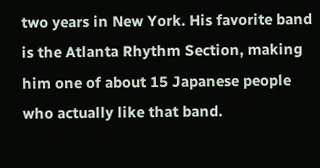two years in New York. His favorite band is the Atlanta Rhythm Section, making him one of about 15 Japanese people who actually like that band.